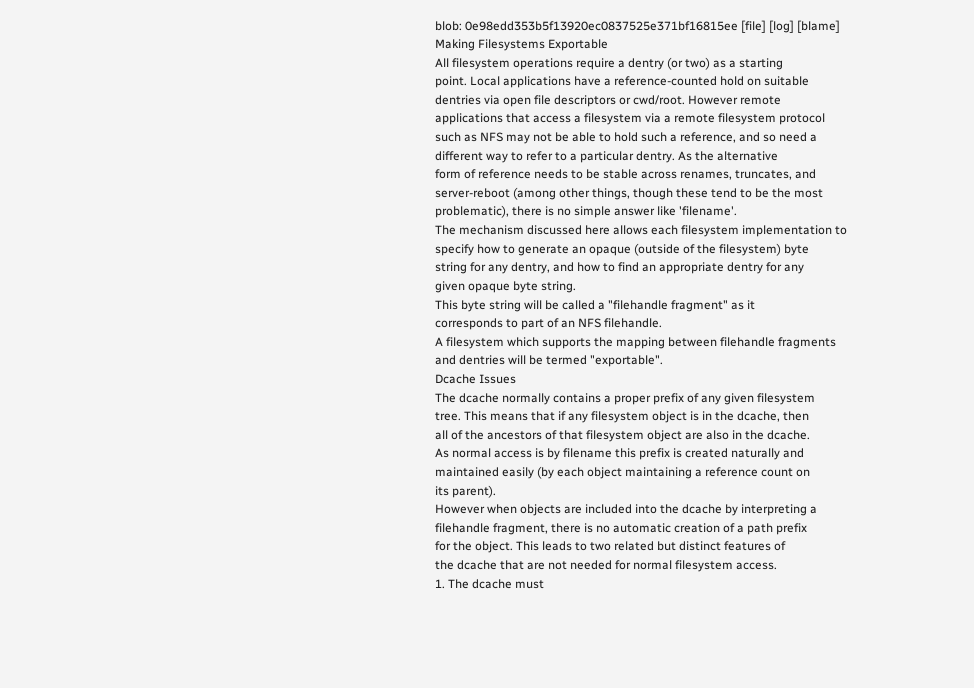blob: 0e98edd353b5f13920ec0837525e371bf16815ee [file] [log] [blame]
Making Filesystems Exportable
All filesystem operations require a dentry (or two) as a starting
point. Local applications have a reference-counted hold on suitable
dentries via open file descriptors or cwd/root. However remote
applications that access a filesystem via a remote filesystem protocol
such as NFS may not be able to hold such a reference, and so need a
different way to refer to a particular dentry. As the alternative
form of reference needs to be stable across renames, truncates, and
server-reboot (among other things, though these tend to be the most
problematic), there is no simple answer like 'filename'.
The mechanism discussed here allows each filesystem implementation to
specify how to generate an opaque (outside of the filesystem) byte
string for any dentry, and how to find an appropriate dentry for any
given opaque byte string.
This byte string will be called a "filehandle fragment" as it
corresponds to part of an NFS filehandle.
A filesystem which supports the mapping between filehandle fragments
and dentries will be termed "exportable".
Dcache Issues
The dcache normally contains a proper prefix of any given filesystem
tree. This means that if any filesystem object is in the dcache, then
all of the ancestors of that filesystem object are also in the dcache.
As normal access is by filename this prefix is created naturally and
maintained easily (by each object maintaining a reference count on
its parent).
However when objects are included into the dcache by interpreting a
filehandle fragment, there is no automatic creation of a path prefix
for the object. This leads to two related but distinct features of
the dcache that are not needed for normal filesystem access.
1. The dcache must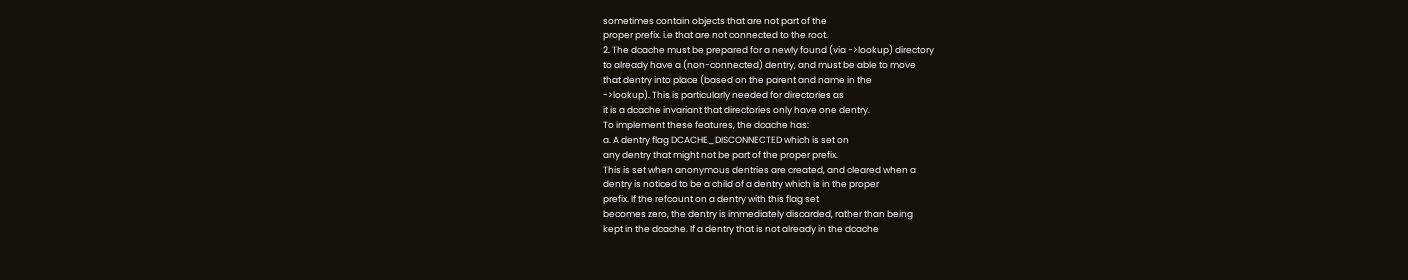sometimes contain objects that are not part of the
proper prefix. i.e that are not connected to the root.
2. The dcache must be prepared for a newly found (via ->lookup) directory
to already have a (non-connected) dentry, and must be able to move
that dentry into place (based on the parent and name in the
->lookup). This is particularly needed for directories as
it is a dcache invariant that directories only have one dentry.
To implement these features, the dcache has:
a. A dentry flag DCACHE_DISCONNECTED which is set on
any dentry that might not be part of the proper prefix.
This is set when anonymous dentries are created, and cleared when a
dentry is noticed to be a child of a dentry which is in the proper
prefix. If the refcount on a dentry with this flag set
becomes zero, the dentry is immediately discarded, rather than being
kept in the dcache. If a dentry that is not already in the dcache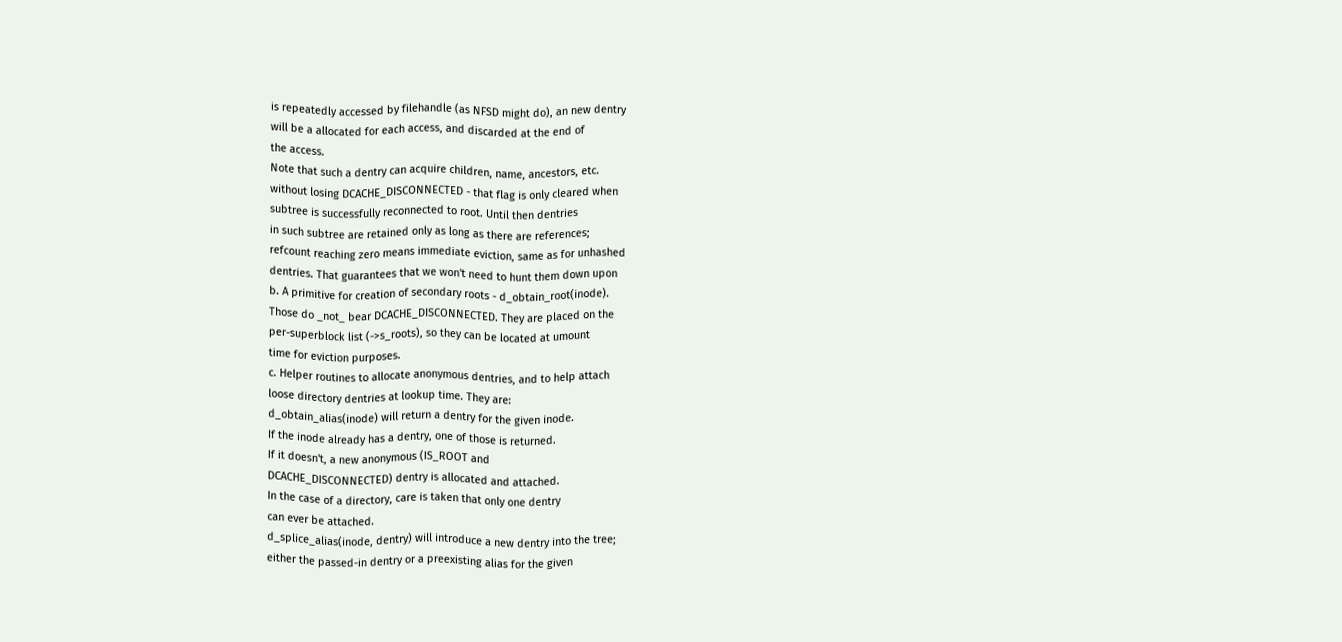is repeatedly accessed by filehandle (as NFSD might do), an new dentry
will be a allocated for each access, and discarded at the end of
the access.
Note that such a dentry can acquire children, name, ancestors, etc.
without losing DCACHE_DISCONNECTED - that flag is only cleared when
subtree is successfully reconnected to root. Until then dentries
in such subtree are retained only as long as there are references;
refcount reaching zero means immediate eviction, same as for unhashed
dentries. That guarantees that we won't need to hunt them down upon
b. A primitive for creation of secondary roots - d_obtain_root(inode).
Those do _not_ bear DCACHE_DISCONNECTED. They are placed on the
per-superblock list (->s_roots), so they can be located at umount
time for eviction purposes.
c. Helper routines to allocate anonymous dentries, and to help attach
loose directory dentries at lookup time. They are:
d_obtain_alias(inode) will return a dentry for the given inode.
If the inode already has a dentry, one of those is returned.
If it doesn't, a new anonymous (IS_ROOT and
DCACHE_DISCONNECTED) dentry is allocated and attached.
In the case of a directory, care is taken that only one dentry
can ever be attached.
d_splice_alias(inode, dentry) will introduce a new dentry into the tree;
either the passed-in dentry or a preexisting alias for the given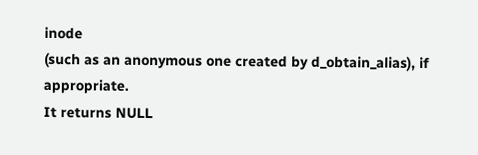inode
(such as an anonymous one created by d_obtain_alias), if appropriate.
It returns NULL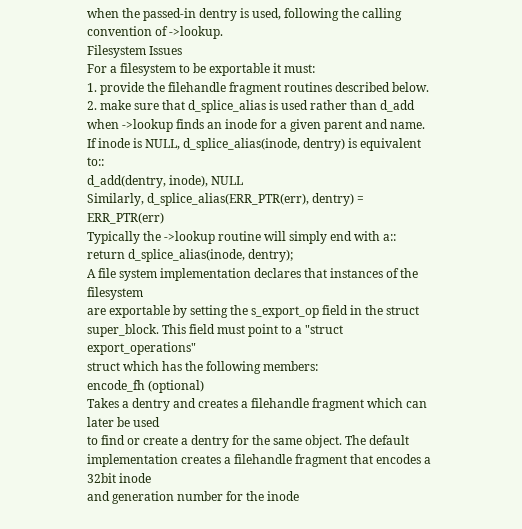when the passed-in dentry is used, following the calling
convention of ->lookup.
Filesystem Issues
For a filesystem to be exportable it must:
1. provide the filehandle fragment routines described below.
2. make sure that d_splice_alias is used rather than d_add
when ->lookup finds an inode for a given parent and name.
If inode is NULL, d_splice_alias(inode, dentry) is equivalent to::
d_add(dentry, inode), NULL
Similarly, d_splice_alias(ERR_PTR(err), dentry) = ERR_PTR(err)
Typically the ->lookup routine will simply end with a::
return d_splice_alias(inode, dentry);
A file system implementation declares that instances of the filesystem
are exportable by setting the s_export_op field in the struct
super_block. This field must point to a "struct export_operations"
struct which has the following members:
encode_fh (optional)
Takes a dentry and creates a filehandle fragment which can later be used
to find or create a dentry for the same object. The default
implementation creates a filehandle fragment that encodes a 32bit inode
and generation number for the inode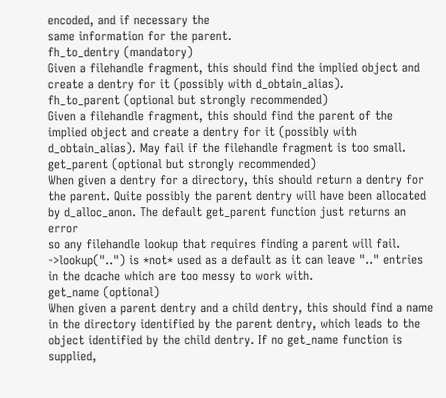encoded, and if necessary the
same information for the parent.
fh_to_dentry (mandatory)
Given a filehandle fragment, this should find the implied object and
create a dentry for it (possibly with d_obtain_alias).
fh_to_parent (optional but strongly recommended)
Given a filehandle fragment, this should find the parent of the
implied object and create a dentry for it (possibly with
d_obtain_alias). May fail if the filehandle fragment is too small.
get_parent (optional but strongly recommended)
When given a dentry for a directory, this should return a dentry for
the parent. Quite possibly the parent dentry will have been allocated
by d_alloc_anon. The default get_parent function just returns an error
so any filehandle lookup that requires finding a parent will fail.
->lookup("..") is *not* used as a default as it can leave ".." entries
in the dcache which are too messy to work with.
get_name (optional)
When given a parent dentry and a child dentry, this should find a name
in the directory identified by the parent dentry, which leads to the
object identified by the child dentry. If no get_name function is
supplied,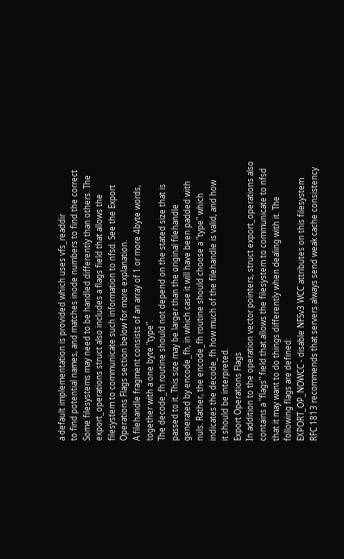a default implementation is provided which uses vfs_readdir
to find potential names, and matches inode numbers to find the correct
Some filesystems may need to be handled differently than others. The
export_operations struct also includes a flags field that allows the
filesystem to communicate such information to nfsd. See the Export
Operations Flags section below for more explanation.
A filehandle fragment consists of an array of 1 or more 4byte words,
together with a one byte "type".
The decode_fh routine should not depend on the stated size that is
passed to it. This size may be larger than the original filehandle
generated by encode_fh, in which case it will have been padded with
nuls. Rather, the encode_fh routine should choose a "type" which
indicates the decode_fh how much of the filehandle is valid, and how
it should be interpreted.
Export Operations Flags
In addition to the operation vector pointers, struct export_operations also
contains a "flags" field that allows the filesystem to communicate to nfsd
that it may want to do things differently when dealing with it. The
following flags are defined:
EXPORT_OP_NOWCC - disable NFSv3 WCC attributes on this filesystem
RFC 1813 recommends that servers always send weak cache consistency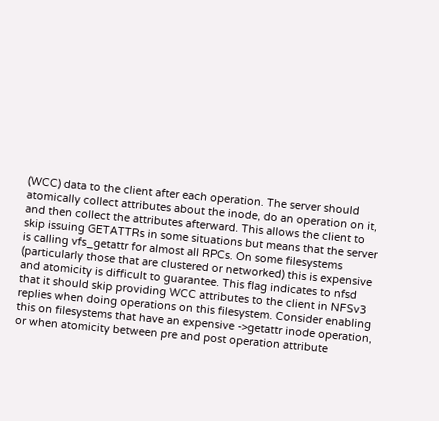(WCC) data to the client after each operation. The server should
atomically collect attributes about the inode, do an operation on it,
and then collect the attributes afterward. This allows the client to
skip issuing GETATTRs in some situations but means that the server
is calling vfs_getattr for almost all RPCs. On some filesystems
(particularly those that are clustered or networked) this is expensive
and atomicity is difficult to guarantee. This flag indicates to nfsd
that it should skip providing WCC attributes to the client in NFSv3
replies when doing operations on this filesystem. Consider enabling
this on filesystems that have an expensive ->getattr inode operation,
or when atomicity between pre and post operation attribute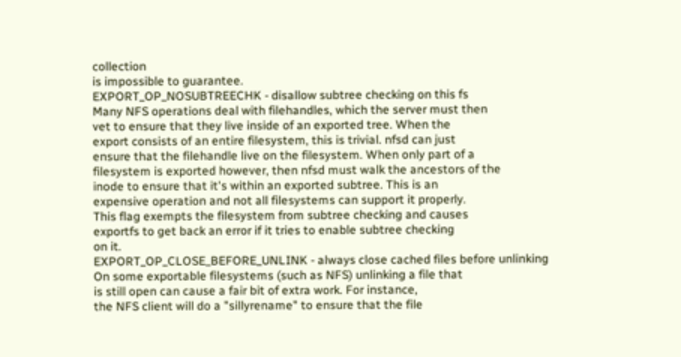collection
is impossible to guarantee.
EXPORT_OP_NOSUBTREECHK - disallow subtree checking on this fs
Many NFS operations deal with filehandles, which the server must then
vet to ensure that they live inside of an exported tree. When the
export consists of an entire filesystem, this is trivial. nfsd can just
ensure that the filehandle live on the filesystem. When only part of a
filesystem is exported however, then nfsd must walk the ancestors of the
inode to ensure that it's within an exported subtree. This is an
expensive operation and not all filesystems can support it properly.
This flag exempts the filesystem from subtree checking and causes
exportfs to get back an error if it tries to enable subtree checking
on it.
EXPORT_OP_CLOSE_BEFORE_UNLINK - always close cached files before unlinking
On some exportable filesystems (such as NFS) unlinking a file that
is still open can cause a fair bit of extra work. For instance,
the NFS client will do a "sillyrename" to ensure that the file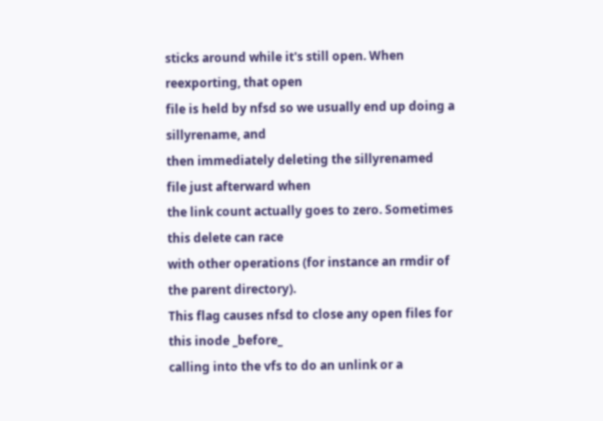sticks around while it's still open. When reexporting, that open
file is held by nfsd so we usually end up doing a sillyrename, and
then immediately deleting the sillyrenamed file just afterward when
the link count actually goes to zero. Sometimes this delete can race
with other operations (for instance an rmdir of the parent directory).
This flag causes nfsd to close any open files for this inode _before_
calling into the vfs to do an unlink or a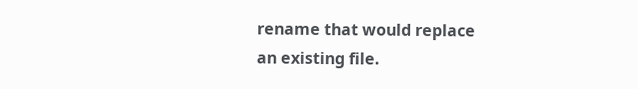rename that would replace
an existing file.